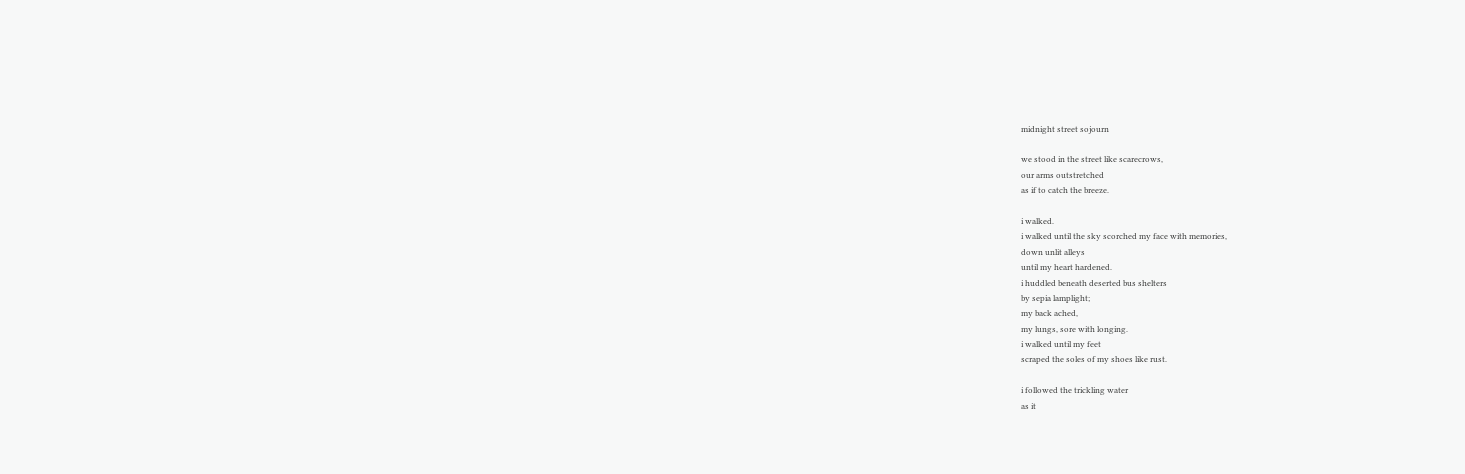midnight street sojourn

we stood in the street like scarecrows,
our arms outstretched
as if to catch the breeze.

i walked.
i walked until the sky scorched my face with memories,
down unlit alleys
until my heart hardened.
i huddled beneath deserted bus shelters
by sepia lamplight;
my back ached,
my lungs, sore with longing.
i walked until my feet
scraped the soles of my shoes like rust.

i followed the trickling water
as it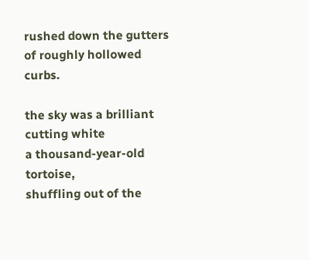rushed down the gutters
of roughly hollowed curbs.

the sky was a brilliant cutting white
a thousand-year-old tortoise,
shuffling out of the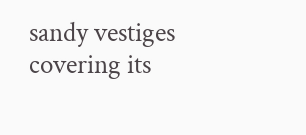sandy vestiges
covering its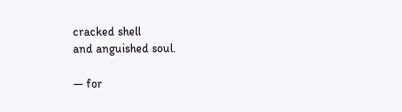cracked shell
and anguished soul.

— for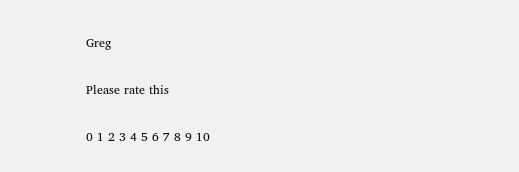Greg

Please rate this

0 1 2 3 4 5 6 7 8 9 10